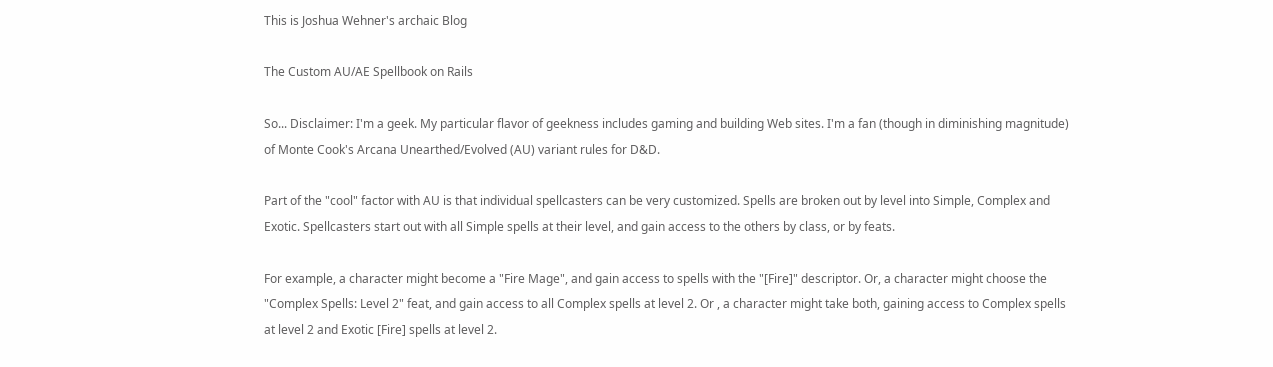This is Joshua Wehner's archaic Blog

The Custom AU/AE Spellbook on Rails

So... Disclaimer: I'm a geek. My particular flavor of geekness includes gaming and building Web sites. I'm a fan (though in diminishing magnitude) of Monte Cook's Arcana Unearthed/Evolved (AU) variant rules for D&D.

Part of the "cool" factor with AU is that individual spellcasters can be very customized. Spells are broken out by level into Simple, Complex and Exotic. Spellcasters start out with all Simple spells at their level, and gain access to the others by class, or by feats.

For example, a character might become a "Fire Mage", and gain access to spells with the "[Fire]" descriptor. Or, a character might choose the "Complex Spells: Level 2" feat, and gain access to all Complex spells at level 2. Or , a character might take both, gaining access to Complex spells at level 2 and Exotic [Fire] spells at level 2.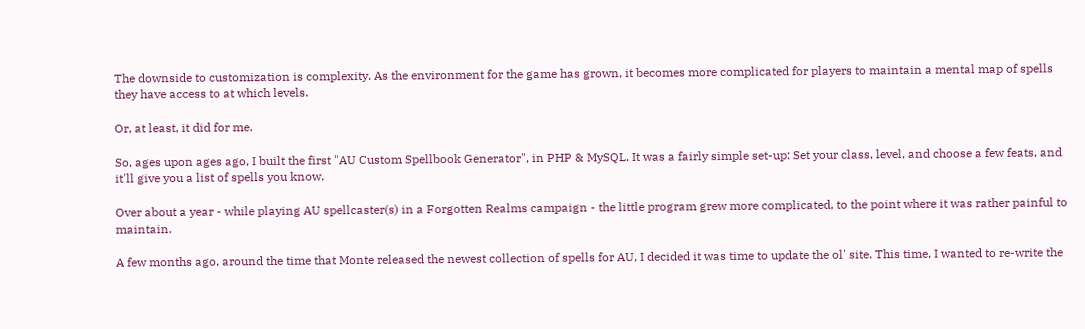The downside to customization is complexity. As the environment for the game has grown, it becomes more complicated for players to maintain a mental map of spells they have access to at which levels.

Or, at least, it did for me.

So, ages upon ages ago, I built the first "AU Custom Spellbook Generator", in PHP & MySQL. It was a fairly simple set-up: Set your class, level, and choose a few feats, and it'll give you a list of spells you know.

Over about a year - while playing AU spellcaster(s) in a Forgotten Realms campaign - the little program grew more complicated, to the point where it was rather painful to maintain.

A few months ago, around the time that Monte released the newest collection of spells for AU, I decided it was time to update the ol' site. This time, I wanted to re-write the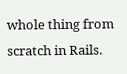whole thing from scratch in Rails.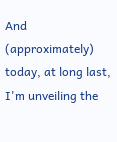And (approximately) today, at long last, I'm unveiling the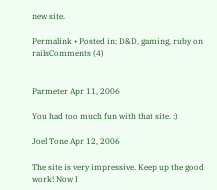new site.

Permalink • Posted in: D&D, gaming, ruby on railsComments (4)


Parmeter Apr 11, 2006

You had too much fun with that site. :)

Joel Tone Apr 12, 2006

The site is very impressive. Keep up the good work! Now I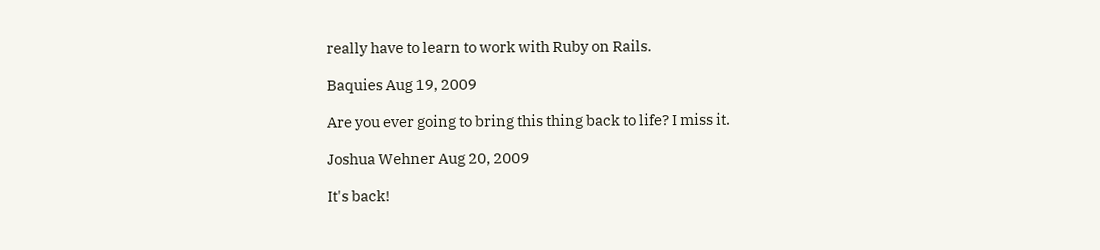really have to learn to work with Ruby on Rails.

Baquies Aug 19, 2009

Are you ever going to bring this thing back to life? I miss it.

Joshua Wehner Aug 20, 2009

It's back!